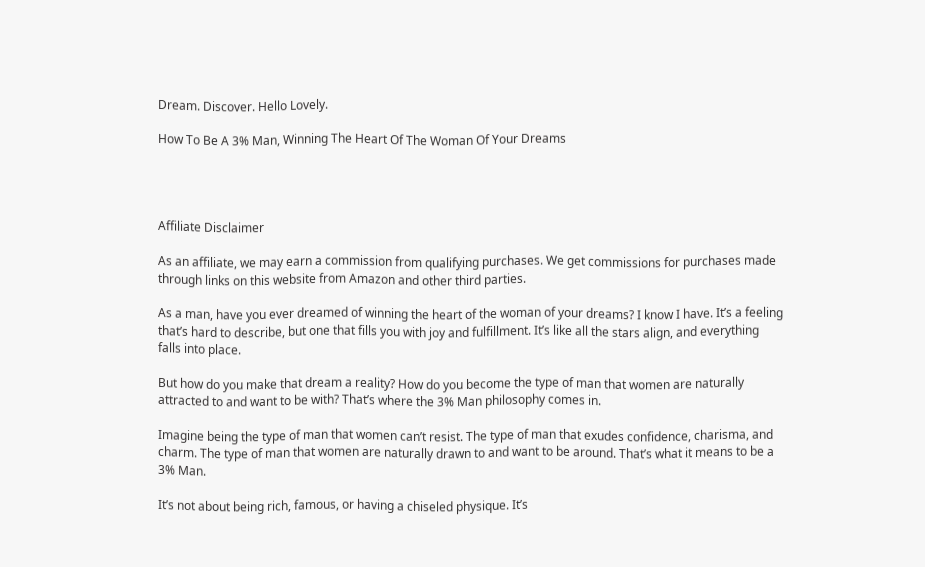Dream. Discover. Hello Lovely.

How To Be A 3% Man, Winning The Heart Of The Woman Of Your Dreams




Affiliate Disclaimer

As an affiliate, we may earn a commission from qualifying purchases. We get commissions for purchases made through links on this website from Amazon and other third parties.

As a man, have you ever dreamed of winning the heart of the woman of your dreams? I know I have. It’s a feeling that’s hard to describe, but one that fills you with joy and fulfillment. It’s like all the stars align, and everything falls into place.

But how do you make that dream a reality? How do you become the type of man that women are naturally attracted to and want to be with? That’s where the 3% Man philosophy comes in.

Imagine being the type of man that women can’t resist. The type of man that exudes confidence, charisma, and charm. The type of man that women are naturally drawn to and want to be around. That’s what it means to be a 3% Man.

It’s not about being rich, famous, or having a chiseled physique. It’s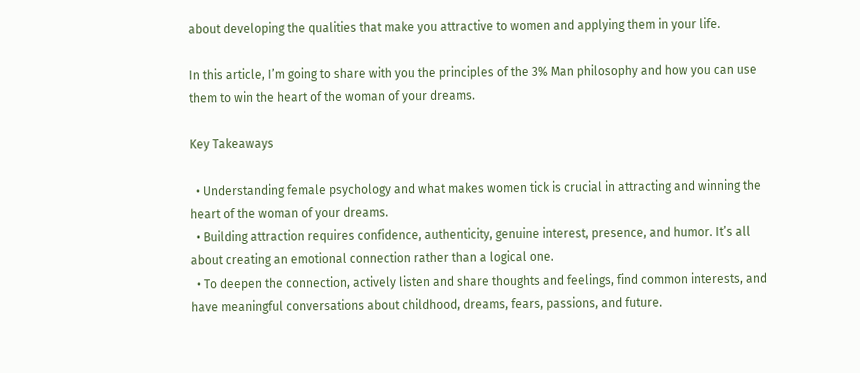about developing the qualities that make you attractive to women and applying them in your life.

In this article, I’m going to share with you the principles of the 3% Man philosophy and how you can use them to win the heart of the woman of your dreams.

Key Takeaways

  • Understanding female psychology and what makes women tick is crucial in attracting and winning the heart of the woman of your dreams.
  • Building attraction requires confidence, authenticity, genuine interest, presence, and humor. It’s all about creating an emotional connection rather than a logical one.
  • To deepen the connection, actively listen and share thoughts and feelings, find common interests, and have meaningful conversations about childhood, dreams, fears, passions, and future.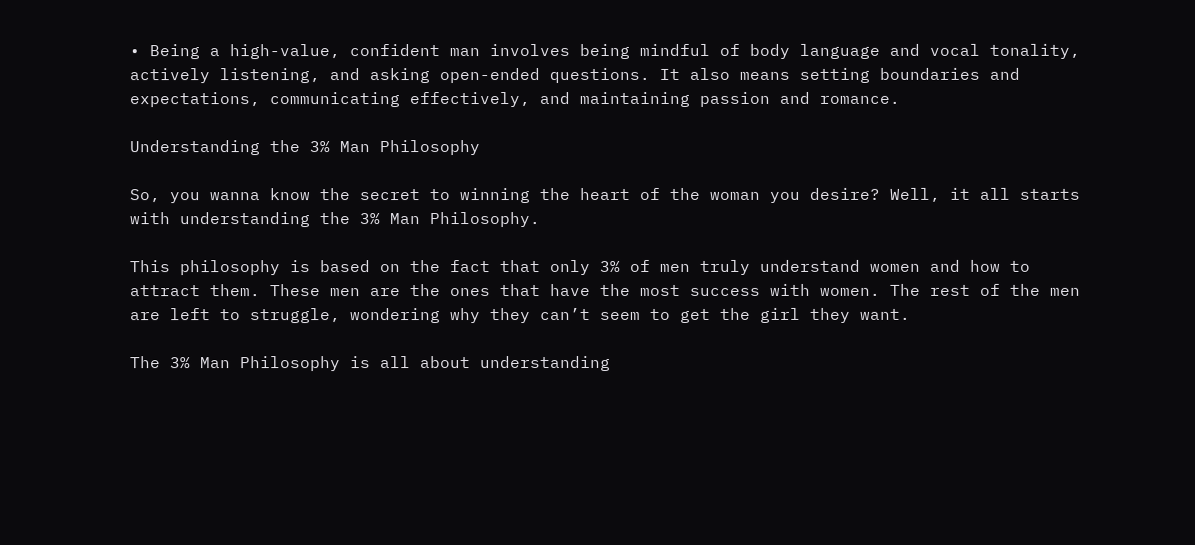• Being a high-value, confident man involves being mindful of body language and vocal tonality, actively listening, and asking open-ended questions. It also means setting boundaries and expectations, communicating effectively, and maintaining passion and romance.

Understanding the 3% Man Philosophy

So, you wanna know the secret to winning the heart of the woman you desire? Well, it all starts with understanding the 3% Man Philosophy.

This philosophy is based on the fact that only 3% of men truly understand women and how to attract them. These men are the ones that have the most success with women. The rest of the men are left to struggle, wondering why they can’t seem to get the girl they want.

The 3% Man Philosophy is all about understanding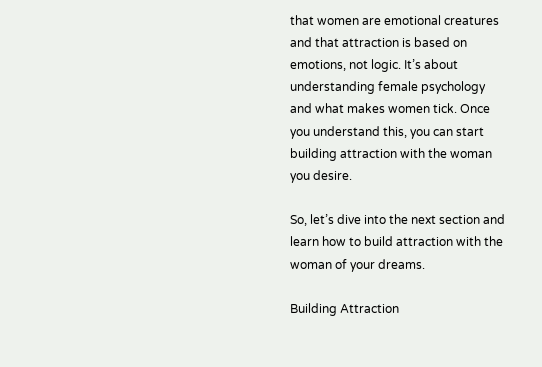that women are emotional creatures and that attraction is based on emotions, not logic. It’s about understanding female psychology and what makes women tick. Once you understand this, you can start building attraction with the woman you desire.

So, let’s dive into the next section and learn how to build attraction with the woman of your dreams.

Building Attraction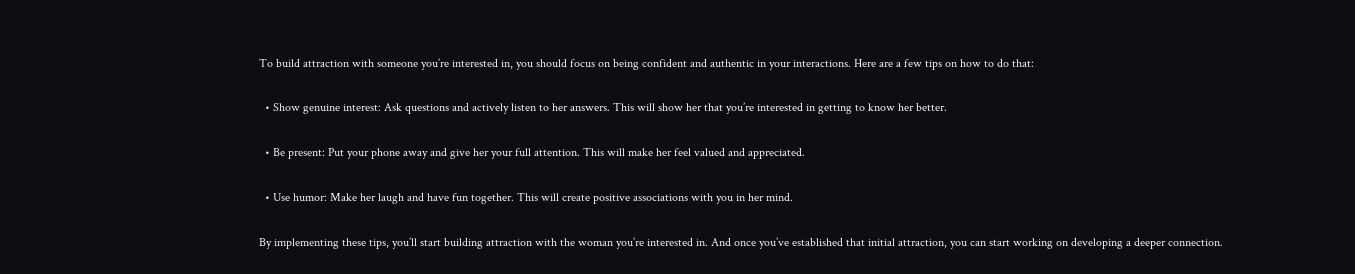To build attraction with someone you’re interested in, you should focus on being confident and authentic in your interactions. Here are a few tips on how to do that:

  • Show genuine interest: Ask questions and actively listen to her answers. This will show her that you’re interested in getting to know her better.

  • Be present: Put your phone away and give her your full attention. This will make her feel valued and appreciated.

  • Use humor: Make her laugh and have fun together. This will create positive associations with you in her mind.

By implementing these tips, you’ll start building attraction with the woman you’re interested in. And once you’ve established that initial attraction, you can start working on developing a deeper connection.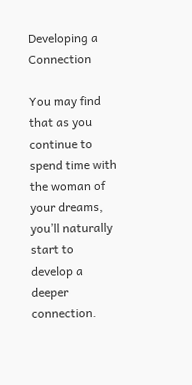Developing a Connection

You may find that as you continue to spend time with the woman of your dreams, you’ll naturally start to develop a deeper connection.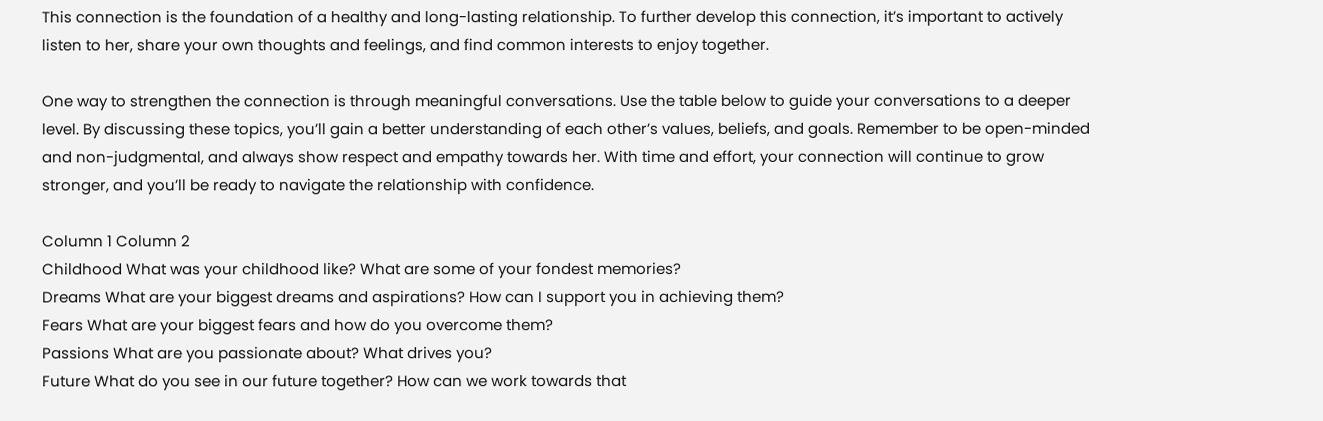This connection is the foundation of a healthy and long-lasting relationship. To further develop this connection, it’s important to actively listen to her, share your own thoughts and feelings, and find common interests to enjoy together.

One way to strengthen the connection is through meaningful conversations. Use the table below to guide your conversations to a deeper level. By discussing these topics, you’ll gain a better understanding of each other’s values, beliefs, and goals. Remember to be open-minded and non-judgmental, and always show respect and empathy towards her. With time and effort, your connection will continue to grow stronger, and you’ll be ready to navigate the relationship with confidence.

Column 1 Column 2
Childhood What was your childhood like? What are some of your fondest memories?
Dreams What are your biggest dreams and aspirations? How can I support you in achieving them?
Fears What are your biggest fears and how do you overcome them?
Passions What are you passionate about? What drives you?
Future What do you see in our future together? How can we work towards that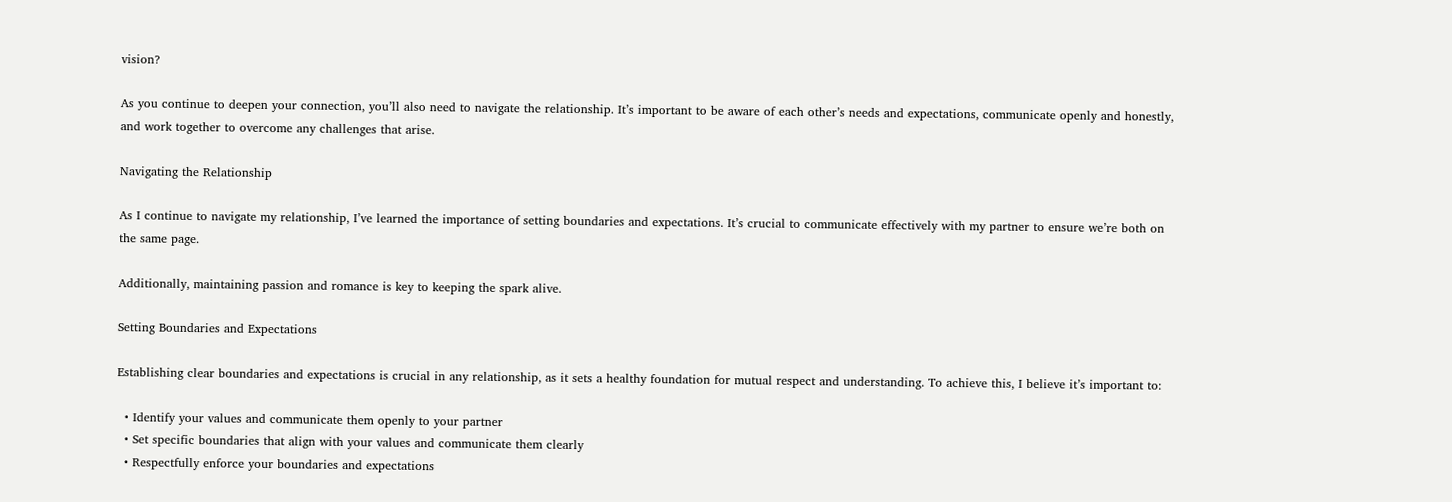vision?

As you continue to deepen your connection, you’ll also need to navigate the relationship. It’s important to be aware of each other’s needs and expectations, communicate openly and honestly, and work together to overcome any challenges that arise.

Navigating the Relationship

As I continue to navigate my relationship, I’ve learned the importance of setting boundaries and expectations. It’s crucial to communicate effectively with my partner to ensure we’re both on the same page.

Additionally, maintaining passion and romance is key to keeping the spark alive.

Setting Boundaries and Expectations

Establishing clear boundaries and expectations is crucial in any relationship, as it sets a healthy foundation for mutual respect and understanding. To achieve this, I believe it’s important to:

  • Identify your values and communicate them openly to your partner
  • Set specific boundaries that align with your values and communicate them clearly
  • Respectfully enforce your boundaries and expectations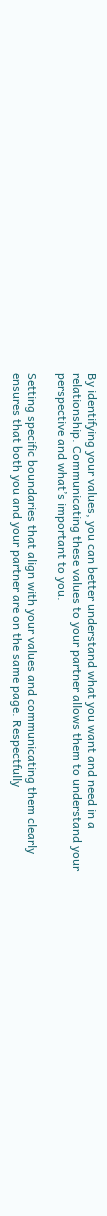By identifying your values, you can better understand what you want and need in a relationship. Communicating these values to your partner allows them to understand your perspective and what’s important to you.

Setting specific boundaries that align with your values and communicating them clearly ensures that both you and your partner are on the same page. Respectfully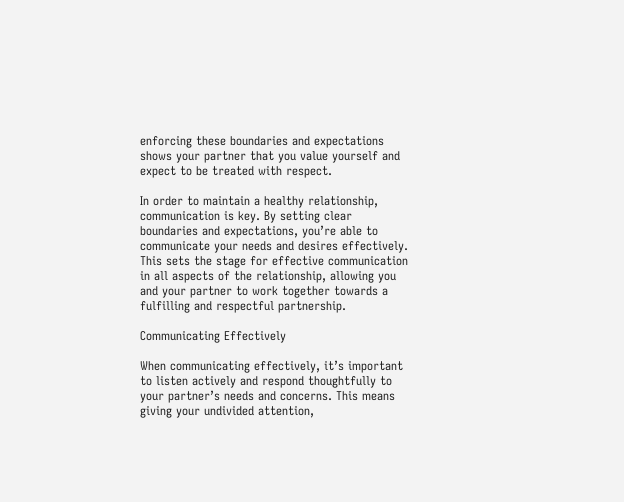enforcing these boundaries and expectations shows your partner that you value yourself and expect to be treated with respect.

In order to maintain a healthy relationship, communication is key. By setting clear boundaries and expectations, you’re able to communicate your needs and desires effectively. This sets the stage for effective communication in all aspects of the relationship, allowing you and your partner to work together towards a fulfilling and respectful partnership.

Communicating Effectively

When communicating effectively, it’s important to listen actively and respond thoughtfully to your partner’s needs and concerns. This means giving your undivided attention,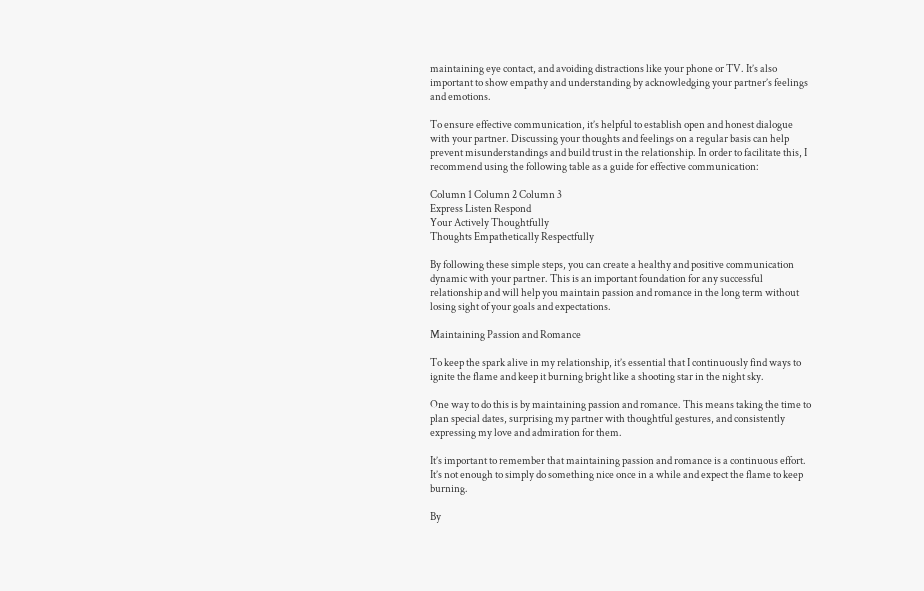maintaining eye contact, and avoiding distractions like your phone or TV. It’s also important to show empathy and understanding by acknowledging your partner’s feelings and emotions.

To ensure effective communication, it’s helpful to establish open and honest dialogue with your partner. Discussing your thoughts and feelings on a regular basis can help prevent misunderstandings and build trust in the relationship. In order to facilitate this, I recommend using the following table as a guide for effective communication:

Column 1 Column 2 Column 3
Express Listen Respond
Your Actively Thoughtfully
Thoughts Empathetically Respectfully

By following these simple steps, you can create a healthy and positive communication dynamic with your partner. This is an important foundation for any successful relationship and will help you maintain passion and romance in the long term without losing sight of your goals and expectations.

Maintaining Passion and Romance

To keep the spark alive in my relationship, it’s essential that I continuously find ways to ignite the flame and keep it burning bright like a shooting star in the night sky.

One way to do this is by maintaining passion and romance. This means taking the time to plan special dates, surprising my partner with thoughtful gestures, and consistently expressing my love and admiration for them.

It’s important to remember that maintaining passion and romance is a continuous effort. It’s not enough to simply do something nice once in a while and expect the flame to keep burning.

By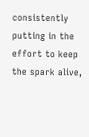consistently putting in the effort to keep the spark alive,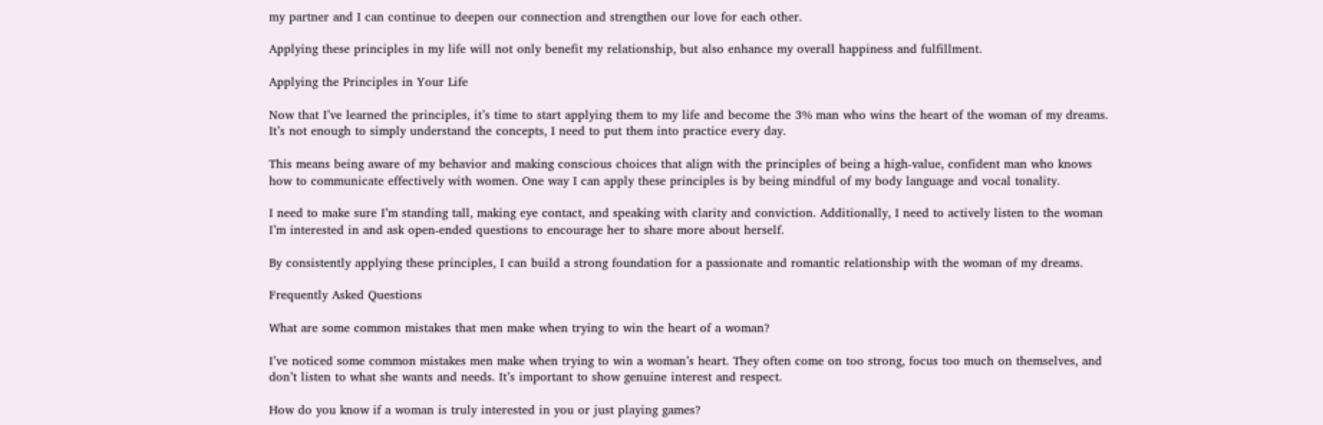my partner and I can continue to deepen our connection and strengthen our love for each other.

Applying these principles in my life will not only benefit my relationship, but also enhance my overall happiness and fulfillment.

Applying the Principles in Your Life

Now that I’ve learned the principles, it’s time to start applying them to my life and become the 3% man who wins the heart of the woman of my dreams. It’s not enough to simply understand the concepts, I need to put them into practice every day.

This means being aware of my behavior and making conscious choices that align with the principles of being a high-value, confident man who knows how to communicate effectively with women. One way I can apply these principles is by being mindful of my body language and vocal tonality.

I need to make sure I’m standing tall, making eye contact, and speaking with clarity and conviction. Additionally, I need to actively listen to the woman I’m interested in and ask open-ended questions to encourage her to share more about herself.

By consistently applying these principles, I can build a strong foundation for a passionate and romantic relationship with the woman of my dreams.

Frequently Asked Questions

What are some common mistakes that men make when trying to win the heart of a woman?

I’ve noticed some common mistakes men make when trying to win a woman’s heart. They often come on too strong, focus too much on themselves, and don’t listen to what she wants and needs. It’s important to show genuine interest and respect.

How do you know if a woman is truly interested in you or just playing games?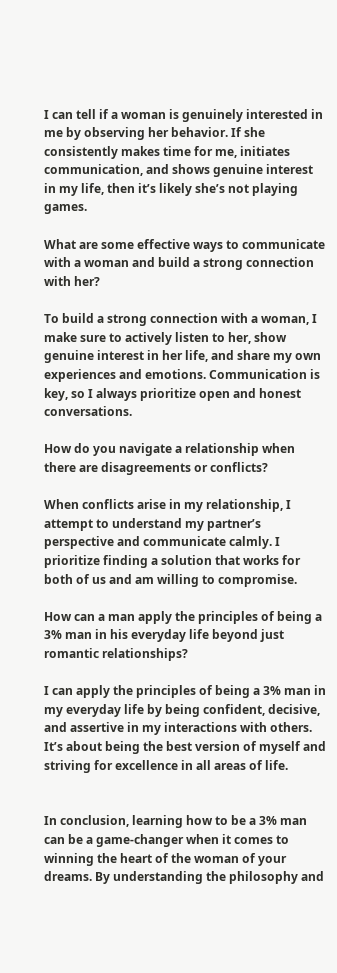I can tell if a woman is genuinely interested in me by observing her behavior. If she consistently makes time for me, initiates communication, and shows genuine interest in my life, then it’s likely she’s not playing games.

What are some effective ways to communicate with a woman and build a strong connection with her?

To build a strong connection with a woman, I make sure to actively listen to her, show genuine interest in her life, and share my own experiences and emotions. Communication is key, so I always prioritize open and honest conversations.

How do you navigate a relationship when there are disagreements or conflicts?

When conflicts arise in my relationship, I attempt to understand my partner’s perspective and communicate calmly. I prioritize finding a solution that works for both of us and am willing to compromise.

How can a man apply the principles of being a 3% man in his everyday life beyond just romantic relationships?

I can apply the principles of being a 3% man in my everyday life by being confident, decisive, and assertive in my interactions with others. It’s about being the best version of myself and striving for excellence in all areas of life.


In conclusion, learning how to be a 3% man can be a game-changer when it comes to winning the heart of the woman of your dreams. By understanding the philosophy and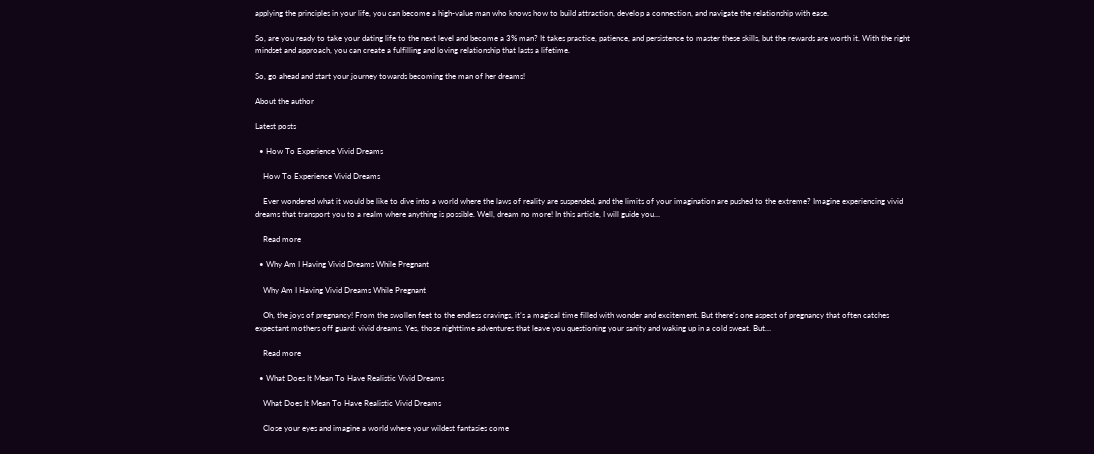applying the principles in your life, you can become a high-value man who knows how to build attraction, develop a connection, and navigate the relationship with ease.

So, are you ready to take your dating life to the next level and become a 3% man? It takes practice, patience, and persistence to master these skills, but the rewards are worth it. With the right mindset and approach, you can create a fulfilling and loving relationship that lasts a lifetime.

So, go ahead and start your journey towards becoming the man of her dreams!

About the author

Latest posts

  • How To Experience Vivid Dreams

    How To Experience Vivid Dreams

    Ever wondered what it would be like to dive into a world where the laws of reality are suspended, and the limits of your imagination are pushed to the extreme? Imagine experiencing vivid dreams that transport you to a realm where anything is possible. Well, dream no more! In this article, I will guide you…

    Read more

  • Why Am I Having Vivid Dreams While Pregnant

    Why Am I Having Vivid Dreams While Pregnant

    Oh, the joys of pregnancy! From the swollen feet to the endless cravings, it’s a magical time filled with wonder and excitement. But there’s one aspect of pregnancy that often catches expectant mothers off guard: vivid dreams. Yes, those nighttime adventures that leave you questioning your sanity and waking up in a cold sweat. But…

    Read more

  • What Does It Mean To Have Realistic Vivid Dreams

    What Does It Mean To Have Realistic Vivid Dreams

    Close your eyes and imagine a world where your wildest fantasies come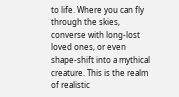to life. Where you can fly through the skies, converse with long-lost loved ones, or even shape-shift into a mythical creature. This is the realm of realistic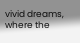vivid dreams, where the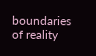boundaries of reality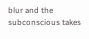blur and the subconscious takes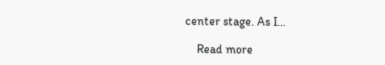center stage. As I…

    Read more